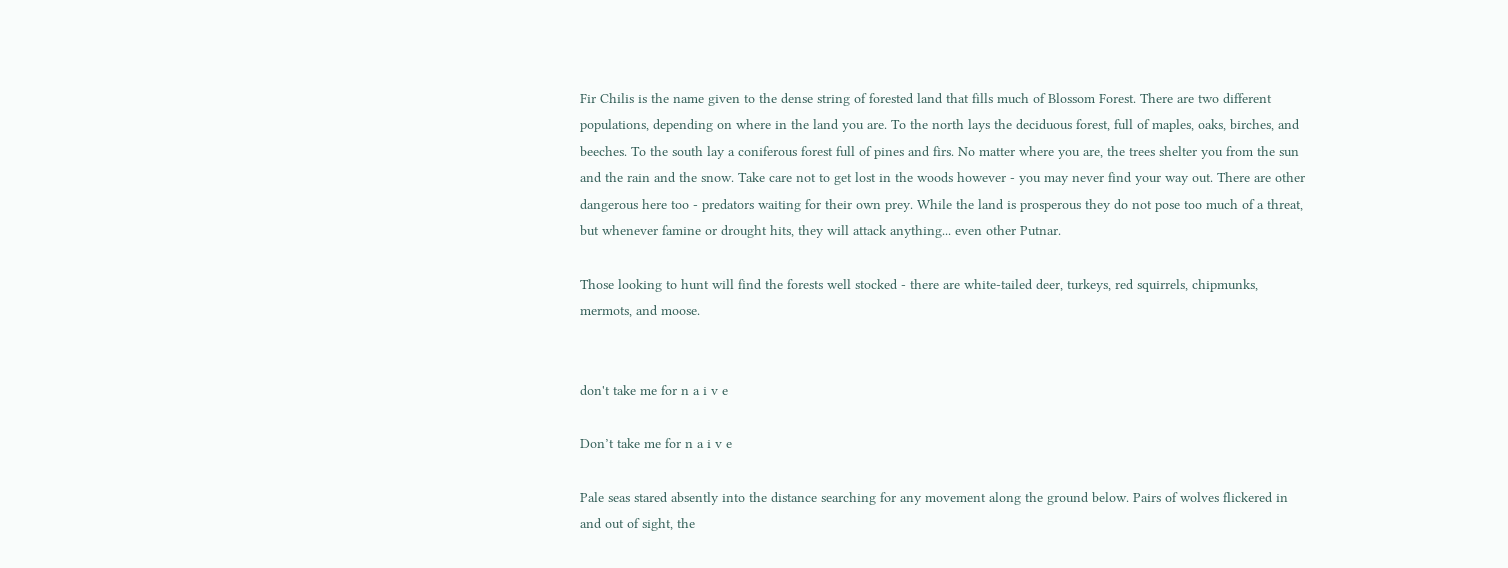Fir Chilis is the name given to the dense string of forested land that fills much of Blossom Forest. There are two different populations, depending on where in the land you are. To the north lays the deciduous forest, full of maples, oaks, birches, and beeches. To the south lay a coniferous forest full of pines and firs. No matter where you are, the trees shelter you from the sun and the rain and the snow. Take care not to get lost in the woods however - you may never find your way out. There are other dangerous here too - predators waiting for their own prey. While the land is prosperous they do not pose too much of a threat, but whenever famine or drought hits, they will attack anything... even other Putnar.

Those looking to hunt will find the forests well stocked - there are white-tailed deer, turkeys, red squirrels, chipmunks, mermots, and moose.


don't take me for n a i v e

Don’t take me for n a i v e

Pale seas stared absently into the distance searching for any movement along the ground below. Pairs of wolves flickered in and out of sight, the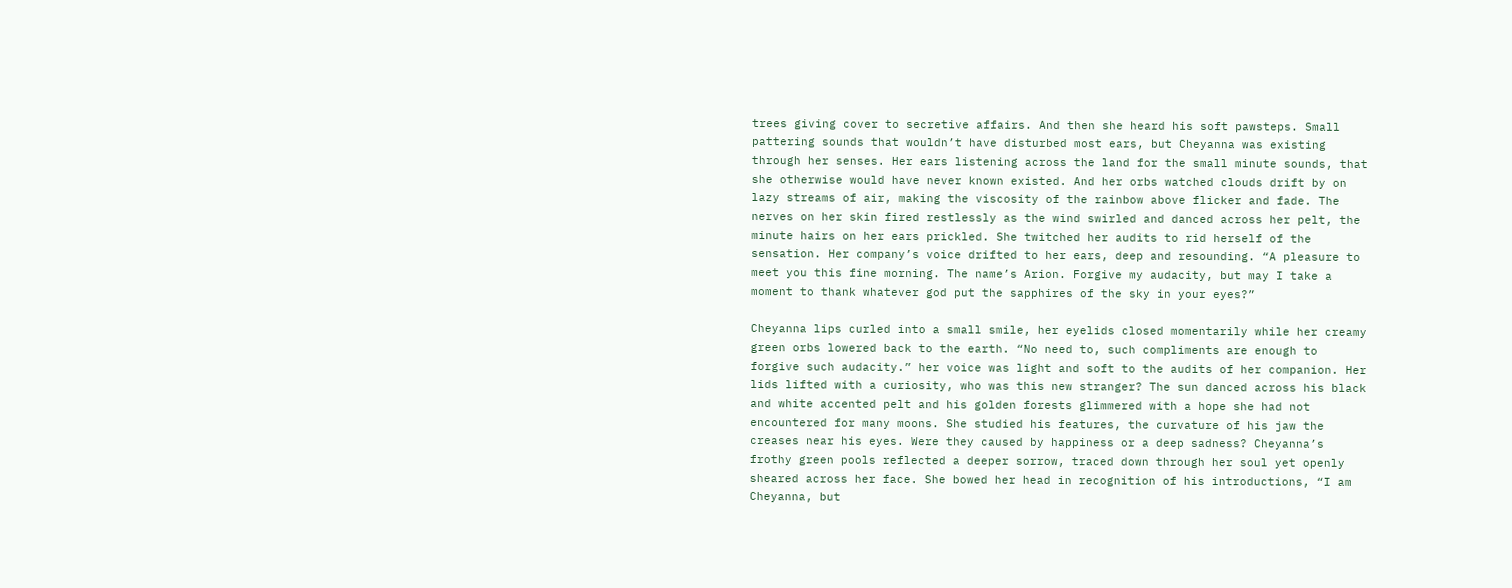trees giving cover to secretive affairs. And then she heard his soft pawsteps. Small pattering sounds that wouldn’t have disturbed most ears, but Cheyanna was existing through her senses. Her ears listening across the land for the small minute sounds, that she otherwise would have never known existed. And her orbs watched clouds drift by on lazy streams of air, making the viscosity of the rainbow above flicker and fade. The nerves on her skin fired restlessly as the wind swirled and danced across her pelt, the minute hairs on her ears prickled. She twitched her audits to rid herself of the sensation. Her company’s voice drifted to her ears, deep and resounding. “A pleasure to meet you this fine morning. The name’s Arion. Forgive my audacity, but may I take a moment to thank whatever god put the sapphires of the sky in your eyes?”

Cheyanna lips curled into a small smile, her eyelids closed momentarily while her creamy green orbs lowered back to the earth. “No need to, such compliments are enough to forgive such audacity.” her voice was light and soft to the audits of her companion. Her lids lifted with a curiosity, who was this new stranger? The sun danced across his black and white accented pelt and his golden forests glimmered with a hope she had not encountered for many moons. She studied his features, the curvature of his jaw the creases near his eyes. Were they caused by happiness or a deep sadness? Cheyanna’s frothy green pools reflected a deeper sorrow, traced down through her soul yet openly sheared across her face. She bowed her head in recognition of his introductions, “I am Cheyanna, but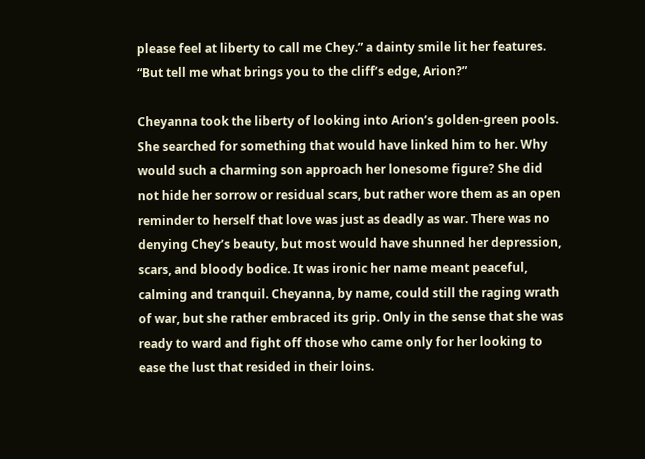please feel at liberty to call me Chey.” a dainty smile lit her features. “But tell me what brings you to the cliff’s edge, Arion?”

Cheyanna took the liberty of looking into Arion’s golden-green pools. She searched for something that would have linked him to her. Why would such a charming son approach her lonesome figure? She did not hide her sorrow or residual scars, but rather wore them as an open reminder to herself that love was just as deadly as war. There was no denying Chey’s beauty, but most would have shunned her depression, scars, and bloody bodice. It was ironic her name meant peaceful, calming and tranquil. Cheyanna, by name, could still the raging wrath of war, but she rather embraced its grip. Only in the sense that she was ready to ward and fight off those who came only for her looking to ease the lust that resided in their loins.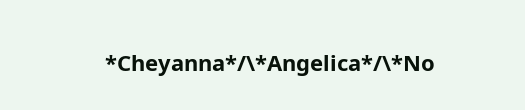*Cheyanna*/\*Angelica*/\*No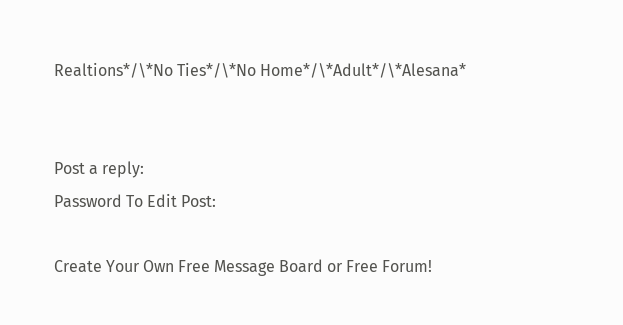Realtions*/\*No Ties*/\*No Home*/\*Adult*/\*Alesana*


Post a reply:
Password To Edit Post:

Create Your Own Free Message Board or Free Forum!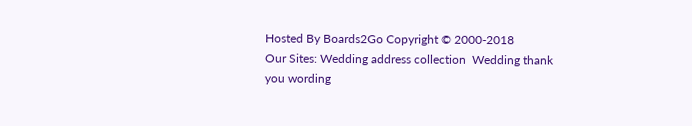Hosted By Boards2Go Copyright © 2000-2018
Our Sites: Wedding address collection  Wedding thank you wording